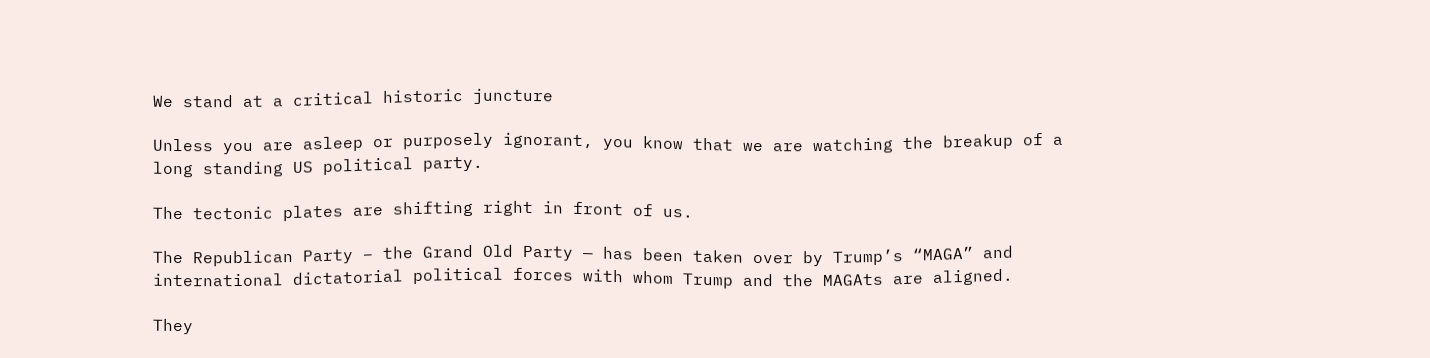We stand at a critical historic juncture

Unless you are asleep or purposely ignorant, you know that we are watching the breakup of a long standing US political party.

The tectonic plates are shifting right in front of us.

The Republican Party – the Grand Old Party — has been taken over by Trump’s “MAGA” and international dictatorial political forces with whom Trump and the MAGAts are aligned.

They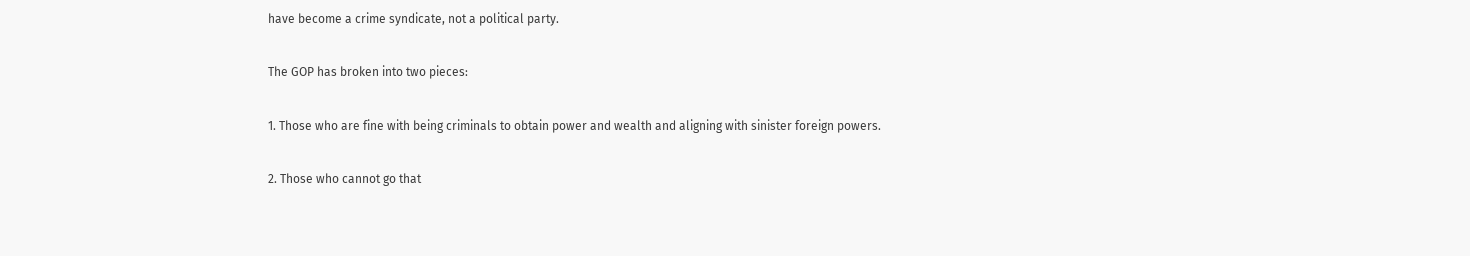have become a crime syndicate, not a political party.

The GOP has broken into two pieces:

1. Those who are fine with being criminals to obtain power and wealth and aligning with sinister foreign powers.

2. Those who cannot go that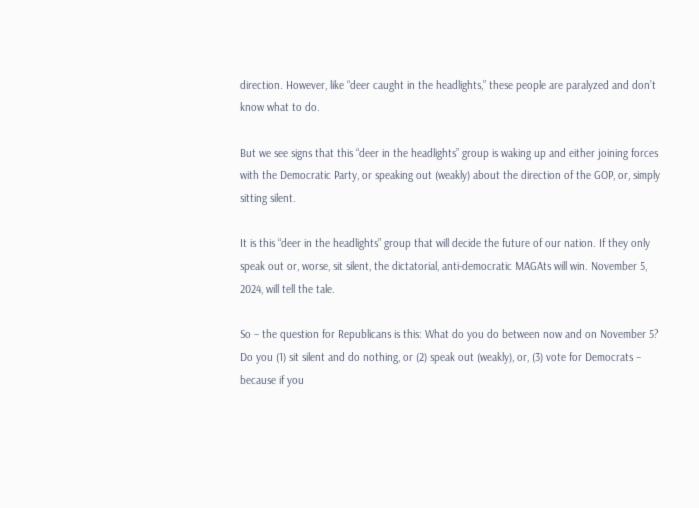direction. However, like “deer caught in the headlights,” these people are paralyzed and don’t know what to do.

But we see signs that this “deer in the headlights” group is waking up and either joining forces with the Democratic Party, or speaking out (weakly) about the direction of the GOP, or, simply sitting silent.

It is this “deer in the headlights” group that will decide the future of our nation. If they only speak out or, worse, sit silent, the dictatorial, anti-democratic MAGAts will win. November 5, 2024, will tell the tale.

So – the question for Republicans is this: What do you do between now and on November 5? Do you (1) sit silent and do nothing, or (2) speak out (weakly), or, (3) vote for Democrats – because if you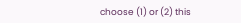choose (1) or (2) this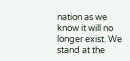nation as we know it will no longer exist. We stand at the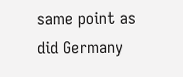same point as did Germany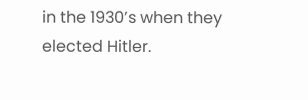in the 1930’s when they elected Hitler.